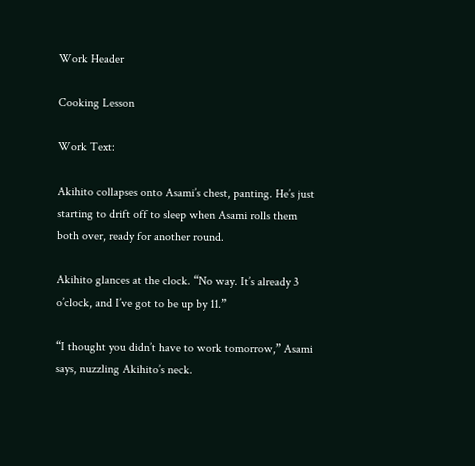Work Header

Cooking Lesson

Work Text:

Akihito collapses onto Asami’s chest, panting. He’s just starting to drift off to sleep when Asami rolls them both over, ready for another round.

Akihito glances at the clock. “No way. It’s already 3 o’clock, and I’ve got to be up by 11.”

“I thought you didn’t have to work tomorrow,” Asami says, nuzzling Akihito’s neck.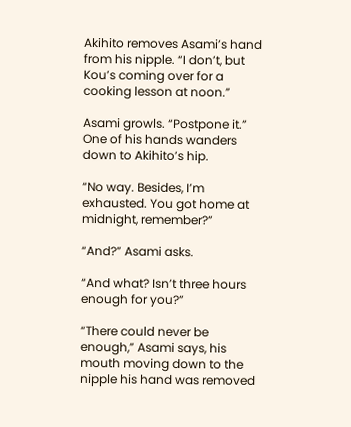Akihito removes Asami’s hand from his nipple. “I don’t, but Kou’s coming over for a cooking lesson at noon.”

Asami growls. “Postpone it.” One of his hands wanders down to Akihito’s hip.

“No way. Besides, I’m exhausted. You got home at midnight, remember?”

“And?” Asami asks.

“And what? Isn’t three hours enough for you?”

“There could never be enough,” Asami says, his mouth moving down to the nipple his hand was removed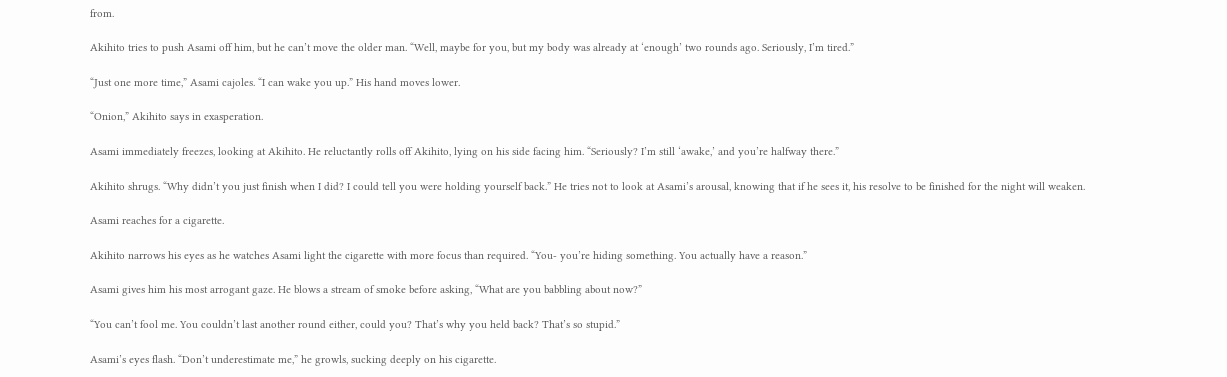from.

Akihito tries to push Asami off him, but he can’t move the older man. “Well, maybe for you, but my body was already at ‘enough’ two rounds ago. Seriously, I’m tired.”

“Just one more time,” Asami cajoles. “I can wake you up.” His hand moves lower.

“Onion,” Akihito says in exasperation.

Asami immediately freezes, looking at Akihito. He reluctantly rolls off Akihito, lying on his side facing him. “Seriously? I’m still ‘awake,’ and you’re halfway there.”

Akihito shrugs. “Why didn’t you just finish when I did? I could tell you were holding yourself back.” He tries not to look at Asami’s arousal, knowing that if he sees it, his resolve to be finished for the night will weaken.

Asami reaches for a cigarette.

Akihito narrows his eyes as he watches Asami light the cigarette with more focus than required. “You- you’re hiding something. You actually have a reason.”

Asami gives him his most arrogant gaze. He blows a stream of smoke before asking, “What are you babbling about now?”

“You can’t fool me. You couldn’t last another round either, could you? That’s why you held back? That’s so stupid.”

Asami’s eyes flash. “Don’t underestimate me,” he growls, sucking deeply on his cigarette.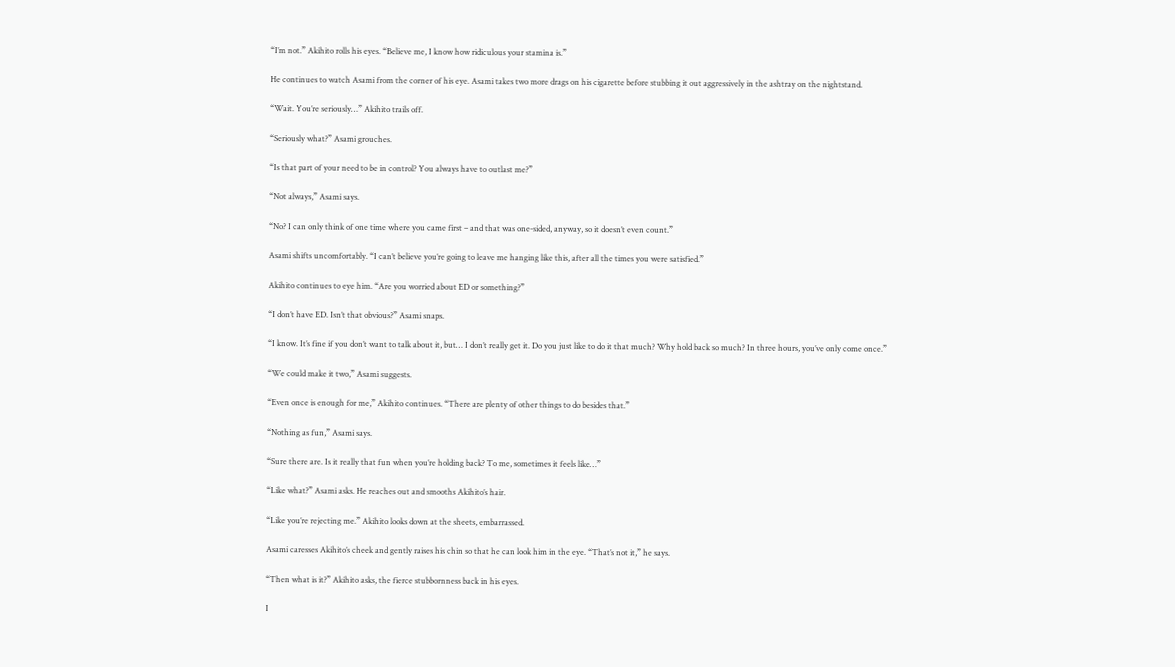“I’m not.” Akihito rolls his eyes. “Believe me, I know how ridiculous your stamina is.”

He continues to watch Asami from the corner of his eye. Asami takes two more drags on his cigarette before stubbing it out aggressively in the ashtray on the nightstand.

“Wait. You’re seriously…” Akihito trails off.

“Seriously what?” Asami grouches.

“Is that part of your need to be in control? You always have to outlast me?”

“Not always,” Asami says.

“No? I can only think of one time where you came first – and that was one-sided, anyway, so it doesn’t even count.”

Asami shifts uncomfortably. “I can’t believe you’re going to leave me hanging like this, after all the times you were satisfied.”

Akihito continues to eye him. “Are you worried about ED or something?”

“I don’t have ED. Isn’t that obvious?” Asami snaps.

“I know. It’s fine if you don’t want to talk about it, but… I don’t really get it. Do you just like to do it that much? Why hold back so much? In three hours, you’ve only come once.”

“We could make it two,” Asami suggests.

“Even once is enough for me,” Akihito continues. “There are plenty of other things to do besides that.”

“Nothing as fun,” Asami says.

“Sure there are. Is it really that fun when you’re holding back? To me, sometimes it feels like…”

“Like what?” Asami asks. He reaches out and smooths Akihito’s hair.

“Like you’re rejecting me.” Akihito looks down at the sheets, embarrassed.

Asami caresses Akihito’s cheek and gently raises his chin so that he can look him in the eye. “That’s not it,” he says.

“Then what is it?” Akihito asks, the fierce stubbornness back in his eyes.

I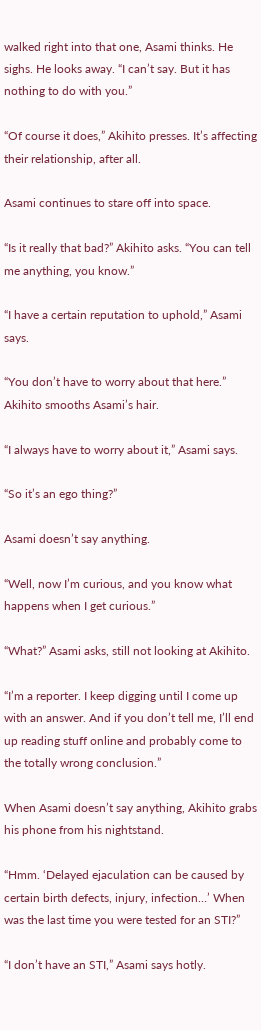walked right into that one, Asami thinks. He sighs. He looks away. “I can’t say. But it has nothing to do with you.”

“Of course it does,” Akihito presses. It’s affecting their relationship, after all.

Asami continues to stare off into space.

“Is it really that bad?” Akihito asks. “You can tell me anything, you know.”

“I have a certain reputation to uphold,” Asami says.

“You don’t have to worry about that here.” Akihito smooths Asami’s hair.

“I always have to worry about it,” Asami says.

“So it’s an ego thing?”

Asami doesn’t say anything.

“Well, now I’m curious, and you know what happens when I get curious.”

“What?” Asami asks, still not looking at Akihito.

“I’m a reporter. I keep digging until I come up with an answer. And if you don’t tell me, I’ll end up reading stuff online and probably come to the totally wrong conclusion.”

When Asami doesn’t say anything, Akihito grabs his phone from his nightstand.

“Hmm. ‘Delayed ejaculation can be caused by certain birth defects, injury, infection…’ When was the last time you were tested for an STI?”

“I don’t have an STI,” Asami says hotly.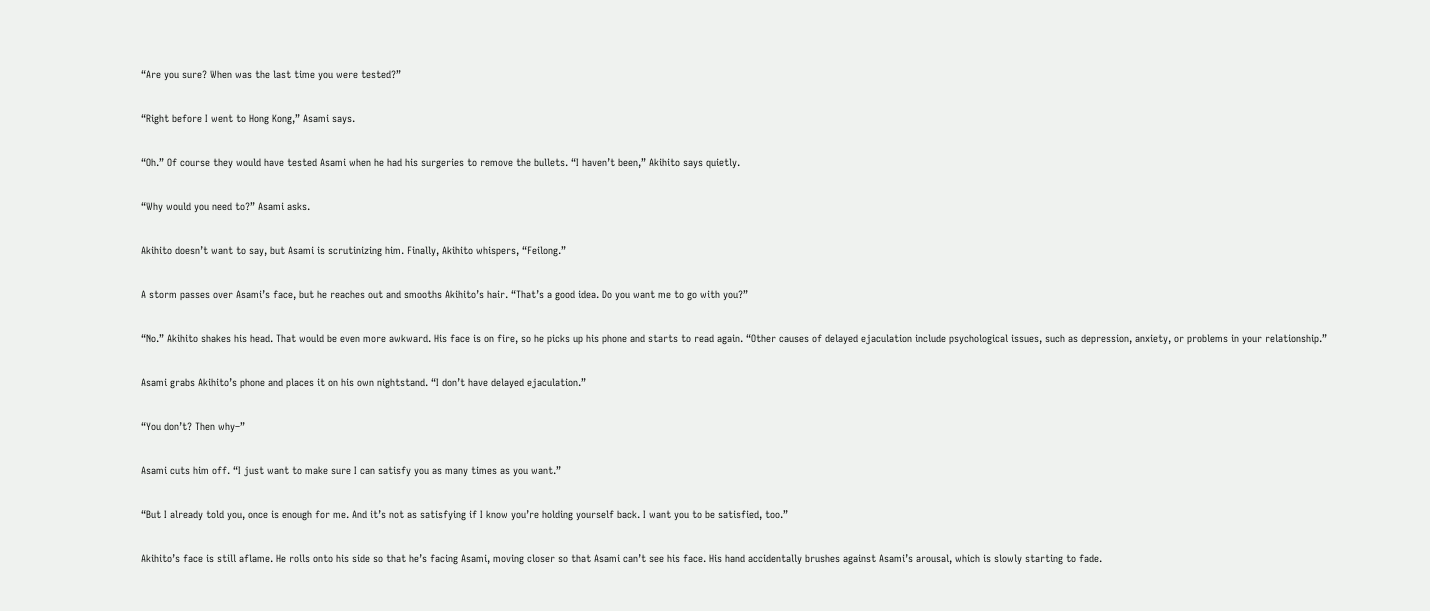“Are you sure? When was the last time you were tested?”

“Right before I went to Hong Kong,” Asami says.

“Oh.” Of course they would have tested Asami when he had his surgeries to remove the bullets. “I haven’t been,” Akihito says quietly.

“Why would you need to?” Asami asks.

Akihito doesn’t want to say, but Asami is scrutinizing him. Finally, Akihito whispers, “Feilong.”

A storm passes over Asami’s face, but he reaches out and smooths Akihito’s hair. “That’s a good idea. Do you want me to go with you?”

“No.” Akihito shakes his head. That would be even more awkward. His face is on fire, so he picks up his phone and starts to read again. “Other causes of delayed ejaculation include psychological issues, such as depression, anxiety, or problems in your relationship.”

Asami grabs Akihito’s phone and places it on his own nightstand. “I don’t have delayed ejaculation.”

“You don’t? Then why–”

Asami cuts him off. “I just want to make sure I can satisfy you as many times as you want.”

“But I already told you, once is enough for me. And it’s not as satisfying if I know you’re holding yourself back. I want you to be satisfied, too.”

Akihito’s face is still aflame. He rolls onto his side so that he’s facing Asami, moving closer so that Asami can’t see his face. His hand accidentally brushes against Asami’s arousal, which is slowly starting to fade.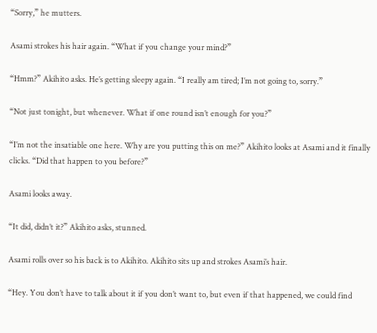“Sorry,” he mutters.

Asami strokes his hair again. “What if you change your mind?”

“Hmm?” Akihito asks. He’s getting sleepy again. “I really am tired; I’m not going to, sorry.”

“Not just tonight, but whenever. What if one round isn’t enough for you?”

“I’m not the insatiable one here. Why are you putting this on me?” Akihito looks at Asami and it finally clicks. “Did that happen to you before?”

Asami looks away.

“It did, didn’t it?” Akihito asks, stunned.

Asami rolls over so his back is to Akihito. Akihito sits up and strokes Asami’s hair.

“Hey. You don’t have to talk about it if you don’t want to, but even if that happened, we could find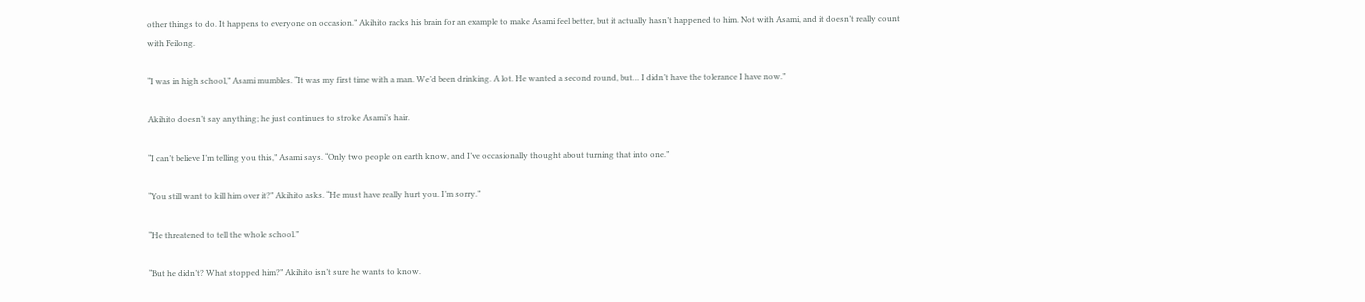other things to do. It happens to everyone on occasion.” Akihito racks his brain for an example to make Asami feel better, but it actually hasn’t happened to him. Not with Asami, and it doesn’t really count with Feilong.

“I was in high school,” Asami mumbles. “It was my first time with a man. We’d been drinking. A lot. He wanted a second round, but… I didn’t have the tolerance I have now.”

Akihito doesn’t say anything; he just continues to stroke Asami’s hair.

“I can’t believe I’m telling you this,” Asami says. “Only two people on earth know, and I’ve occasionally thought about turning that into one.”

“You still want to kill him over it?” Akihito asks. “He must have really hurt you. I’m sorry.”

“He threatened to tell the whole school.”

“But he didn’t? What stopped him?” Akihito isn’t sure he wants to know.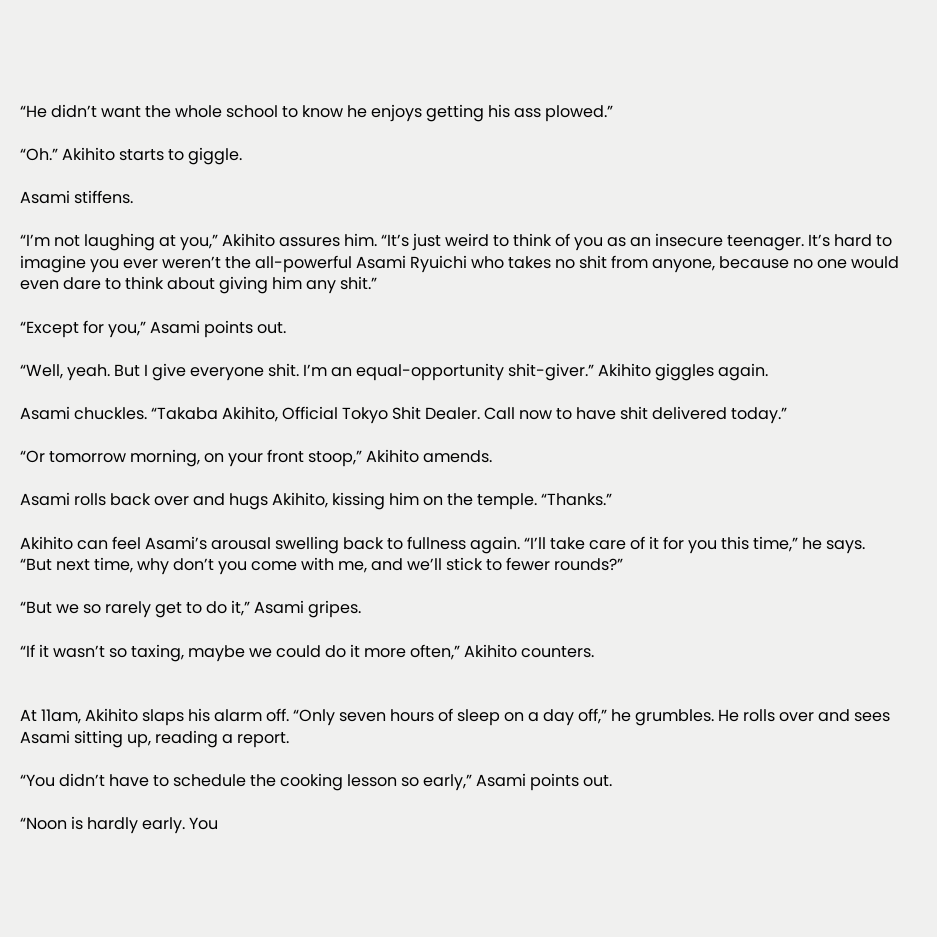“He didn’t want the whole school to know he enjoys getting his ass plowed.”

“Oh.” Akihito starts to giggle.

Asami stiffens.

“I’m not laughing at you,” Akihito assures him. “It’s just weird to think of you as an insecure teenager. It’s hard to imagine you ever weren’t the all-powerful Asami Ryuichi who takes no shit from anyone, because no one would even dare to think about giving him any shit.”

“Except for you,” Asami points out.

“Well, yeah. But I give everyone shit. I’m an equal-opportunity shit-giver.” Akihito giggles again.

Asami chuckles. “Takaba Akihito, Official Tokyo Shit Dealer. Call now to have shit delivered today.”

“Or tomorrow morning, on your front stoop,” Akihito amends.

Asami rolls back over and hugs Akihito, kissing him on the temple. “Thanks.”

Akihito can feel Asami’s arousal swelling back to fullness again. “I’ll take care of it for you this time,” he says. “But next time, why don’t you come with me, and we’ll stick to fewer rounds?”

“But we so rarely get to do it,” Asami gripes.

“If it wasn’t so taxing, maybe we could do it more often,” Akihito counters.


At 11am, Akihito slaps his alarm off. “Only seven hours of sleep on a day off,” he grumbles. He rolls over and sees Asami sitting up, reading a report.

“You didn’t have to schedule the cooking lesson so early,” Asami points out.

“Noon is hardly early. You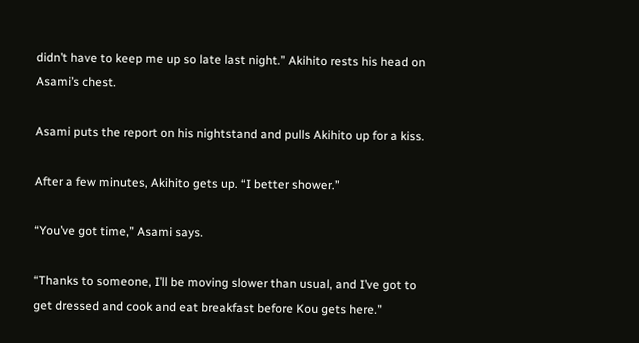didn’t have to keep me up so late last night.” Akihito rests his head on Asami’s chest.

Asami puts the report on his nightstand and pulls Akihito up for a kiss.

After a few minutes, Akihito gets up. “I better shower.”

“You’ve got time,” Asami says.

“Thanks to someone, I’ll be moving slower than usual, and I’ve got to get dressed and cook and eat breakfast before Kou gets here.”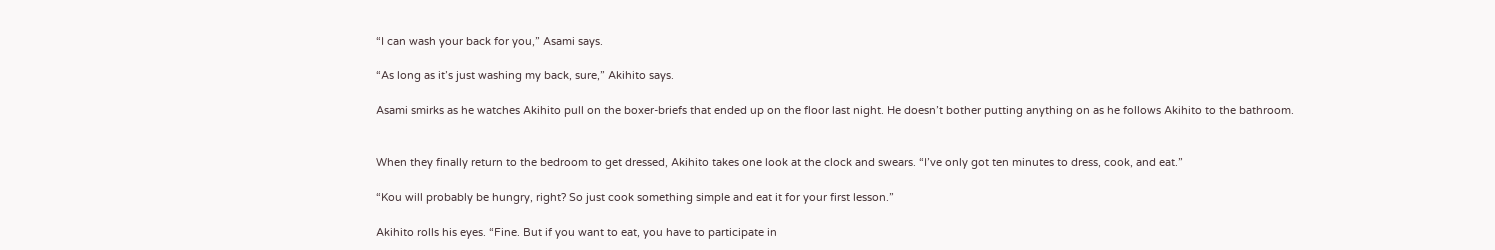“I can wash your back for you,” Asami says.

“As long as it’s just washing my back, sure,” Akihito says.

Asami smirks as he watches Akihito pull on the boxer-briefs that ended up on the floor last night. He doesn’t bother putting anything on as he follows Akihito to the bathroom.


When they finally return to the bedroom to get dressed, Akihito takes one look at the clock and swears. “I’ve only got ten minutes to dress, cook, and eat.”

“Kou will probably be hungry, right? So just cook something simple and eat it for your first lesson.”

Akihito rolls his eyes. “Fine. But if you want to eat, you have to participate in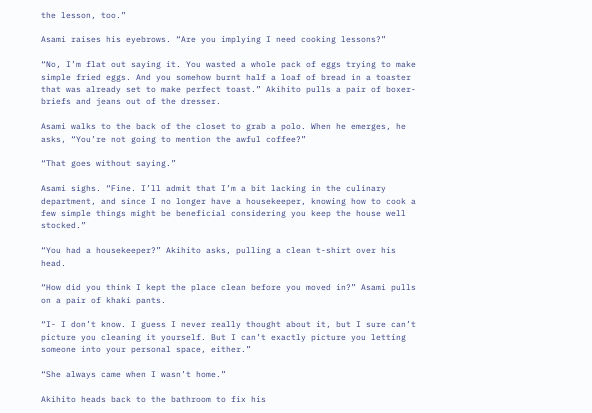the lesson, too.”

Asami raises his eyebrows. “Are you implying I need cooking lessons?”

“No, I’m flat out saying it. You wasted a whole pack of eggs trying to make simple fried eggs. And you somehow burnt half a loaf of bread in a toaster that was already set to make perfect toast.” Akihito pulls a pair of boxer-briefs and jeans out of the dresser.

Asami walks to the back of the closet to grab a polo. When he emerges, he asks, “You’re not going to mention the awful coffee?”

“That goes without saying.”

Asami sighs. “Fine. I’ll admit that I’m a bit lacking in the culinary department, and since I no longer have a housekeeper, knowing how to cook a few simple things might be beneficial considering you keep the house well stocked.”

“You had a housekeeper?” Akihito asks, pulling a clean t-shirt over his head.

“How did you think I kept the place clean before you moved in?” Asami pulls on a pair of khaki pants.

“I- I don’t know. I guess I never really thought about it, but I sure can’t picture you cleaning it yourself. But I can’t exactly picture you letting someone into your personal space, either.”

“She always came when I wasn’t home.”

Akihito heads back to the bathroom to fix his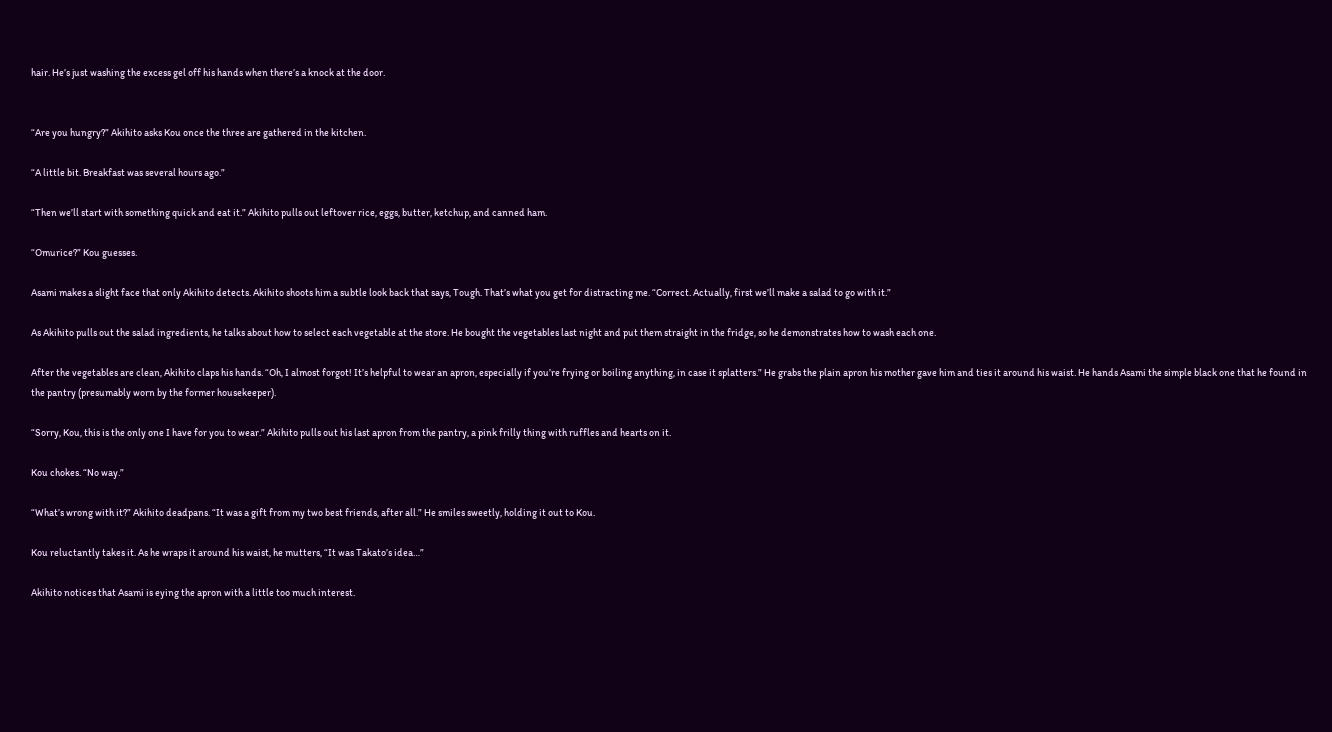hair. He’s just washing the excess gel off his hands when there’s a knock at the door.


“Are you hungry?” Akihito asks Kou once the three are gathered in the kitchen.

“A little bit. Breakfast was several hours ago.”

“Then we’ll start with something quick and eat it.” Akihito pulls out leftover rice, eggs, butter, ketchup, and canned ham.

“Omurice?” Kou guesses.

Asami makes a slight face that only Akihito detects. Akihito shoots him a subtle look back that says, Tough. That’s what you get for distracting me. “Correct. Actually, first we’ll make a salad to go with it.”

As Akihito pulls out the salad ingredients, he talks about how to select each vegetable at the store. He bought the vegetables last night and put them straight in the fridge, so he demonstrates how to wash each one.

After the vegetables are clean, Akihito claps his hands. “Oh, I almost forgot! It’s helpful to wear an apron, especially if you’re frying or boiling anything, in case it splatters.” He grabs the plain apron his mother gave him and ties it around his waist. He hands Asami the simple black one that he found in the pantry (presumably worn by the former housekeeper).

“Sorry, Kou, this is the only one I have for you to wear.” Akihito pulls out his last apron from the pantry, a pink frilly thing with ruffles and hearts on it.

Kou chokes. “No way.”

“What’s wrong with it?” Akihito deadpans. “It was a gift from my two best friends, after all.” He smiles sweetly, holding it out to Kou.

Kou reluctantly takes it. As he wraps it around his waist, he mutters, “It was Takato’s idea…”

Akihito notices that Asami is eying the apron with a little too much interest.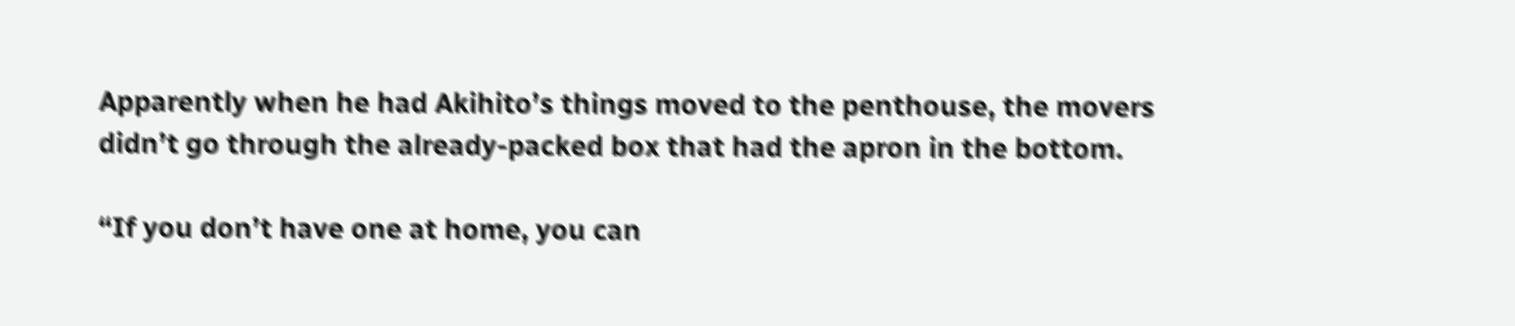Apparently when he had Akihito’s things moved to the penthouse, the movers didn’t go through the already-packed box that had the apron in the bottom.

“If you don’t have one at home, you can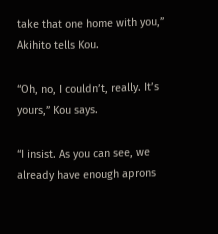take that one home with you,” Akihito tells Kou.

“Oh, no, I couldn’t, really. It’s yours,” Kou says.

“I insist. As you can see, we already have enough aprons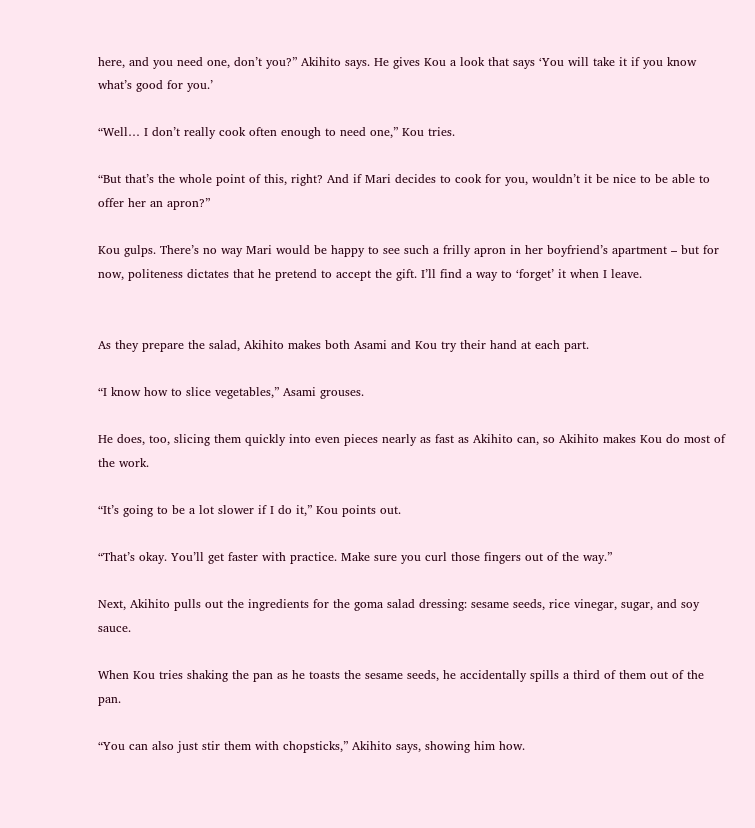here, and you need one, don’t you?” Akihito says. He gives Kou a look that says ‘You will take it if you know what’s good for you.’

“Well… I don’t really cook often enough to need one,” Kou tries.

“But that’s the whole point of this, right? And if Mari decides to cook for you, wouldn’t it be nice to be able to offer her an apron?”

Kou gulps. There’s no way Mari would be happy to see such a frilly apron in her boyfriend’s apartment – but for now, politeness dictates that he pretend to accept the gift. I’ll find a way to ‘forget’ it when I leave.


As they prepare the salad, Akihito makes both Asami and Kou try their hand at each part.

“I know how to slice vegetables,” Asami grouses.

He does, too, slicing them quickly into even pieces nearly as fast as Akihito can, so Akihito makes Kou do most of the work.

“It’s going to be a lot slower if I do it,” Kou points out.

“That’s okay. You’ll get faster with practice. Make sure you curl those fingers out of the way.”

Next, Akihito pulls out the ingredients for the goma salad dressing: sesame seeds, rice vinegar, sugar, and soy sauce.

When Kou tries shaking the pan as he toasts the sesame seeds, he accidentally spills a third of them out of the pan.

“You can also just stir them with chopsticks,” Akihito says, showing him how.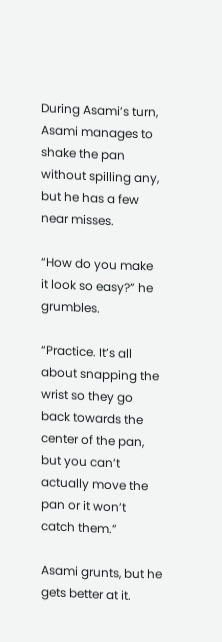During Asami’s turn, Asami manages to shake the pan without spilling any, but he has a few near misses.

“How do you make it look so easy?” he grumbles.

“Practice. It’s all about snapping the wrist so they go back towards the center of the pan, but you can’t actually move the pan or it won’t catch them.”

Asami grunts, but he gets better at it.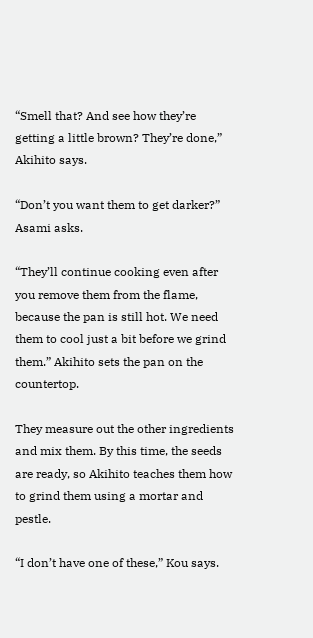“Smell that? And see how they’re getting a little brown? They’re done,” Akihito says.

“Don’t you want them to get darker?” Asami asks.

“They’ll continue cooking even after you remove them from the flame, because the pan is still hot. We need them to cool just a bit before we grind them.” Akihito sets the pan on the countertop.

They measure out the other ingredients and mix them. By this time, the seeds are ready, so Akihito teaches them how to grind them using a mortar and pestle.

“I don’t have one of these,” Kou says.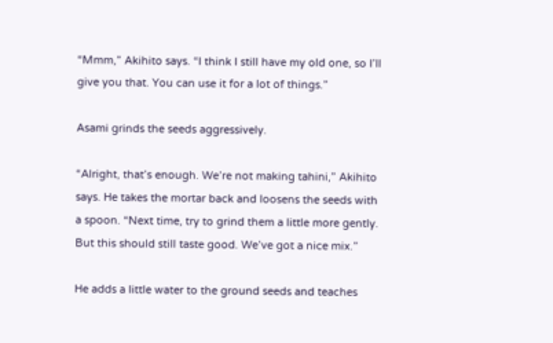“Mmm,” Akihito says. “I think I still have my old one, so I’ll give you that. You can use it for a lot of things.”

Asami grinds the seeds aggressively.

“Alright, that’s enough. We’re not making tahini,” Akihito says. He takes the mortar back and loosens the seeds with a spoon. “Next time, try to grind them a little more gently. But this should still taste good. We’ve got a nice mix.”

He adds a little water to the ground seeds and teaches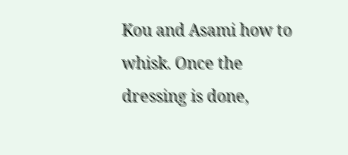Kou and Asami how to whisk. Once the dressing is done,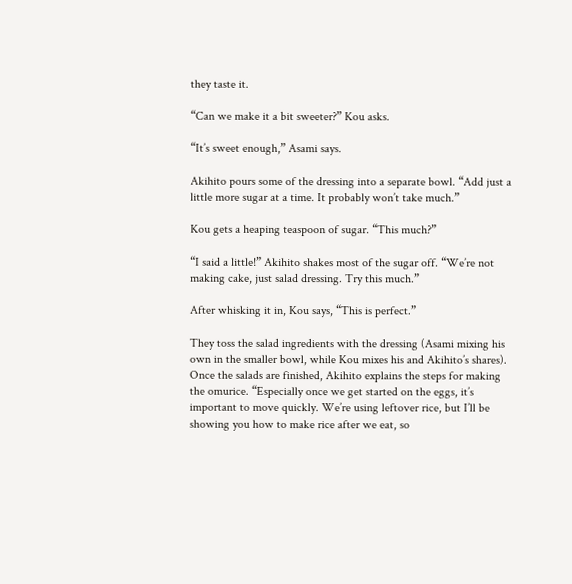they taste it.

“Can we make it a bit sweeter?” Kou asks.

“It’s sweet enough,” Asami says.

Akihito pours some of the dressing into a separate bowl. “Add just a little more sugar at a time. It probably won’t take much.”

Kou gets a heaping teaspoon of sugar. “This much?”

“I said a little!” Akihito shakes most of the sugar off. “We’re not making cake, just salad dressing. Try this much.”

After whisking it in, Kou says, “This is perfect.”

They toss the salad ingredients with the dressing (Asami mixing his own in the smaller bowl, while Kou mixes his and Akihito’s shares). Once the salads are finished, Akihito explains the steps for making the omurice. “Especially once we get started on the eggs, it’s important to move quickly. We’re using leftover rice, but I’ll be showing you how to make rice after we eat, so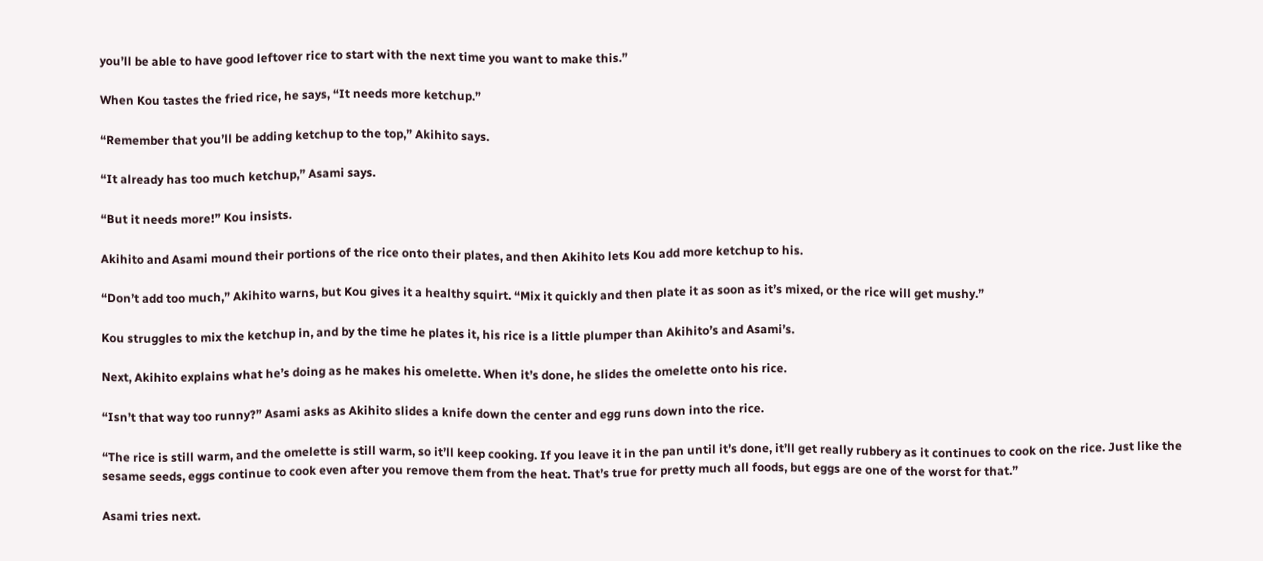you’ll be able to have good leftover rice to start with the next time you want to make this.”

When Kou tastes the fried rice, he says, “It needs more ketchup.”

“Remember that you’ll be adding ketchup to the top,” Akihito says.

“It already has too much ketchup,” Asami says.

“But it needs more!” Kou insists.

Akihito and Asami mound their portions of the rice onto their plates, and then Akihito lets Kou add more ketchup to his.

“Don’t add too much,” Akihito warns, but Kou gives it a healthy squirt. “Mix it quickly and then plate it as soon as it’s mixed, or the rice will get mushy.”

Kou struggles to mix the ketchup in, and by the time he plates it, his rice is a little plumper than Akihito’s and Asami’s.

Next, Akihito explains what he’s doing as he makes his omelette. When it’s done, he slides the omelette onto his rice.

“Isn’t that way too runny?” Asami asks as Akihito slides a knife down the center and egg runs down into the rice.

“The rice is still warm, and the omelette is still warm, so it’ll keep cooking. If you leave it in the pan until it’s done, it’ll get really rubbery as it continues to cook on the rice. Just like the sesame seeds, eggs continue to cook even after you remove them from the heat. That’s true for pretty much all foods, but eggs are one of the worst for that.”

Asami tries next.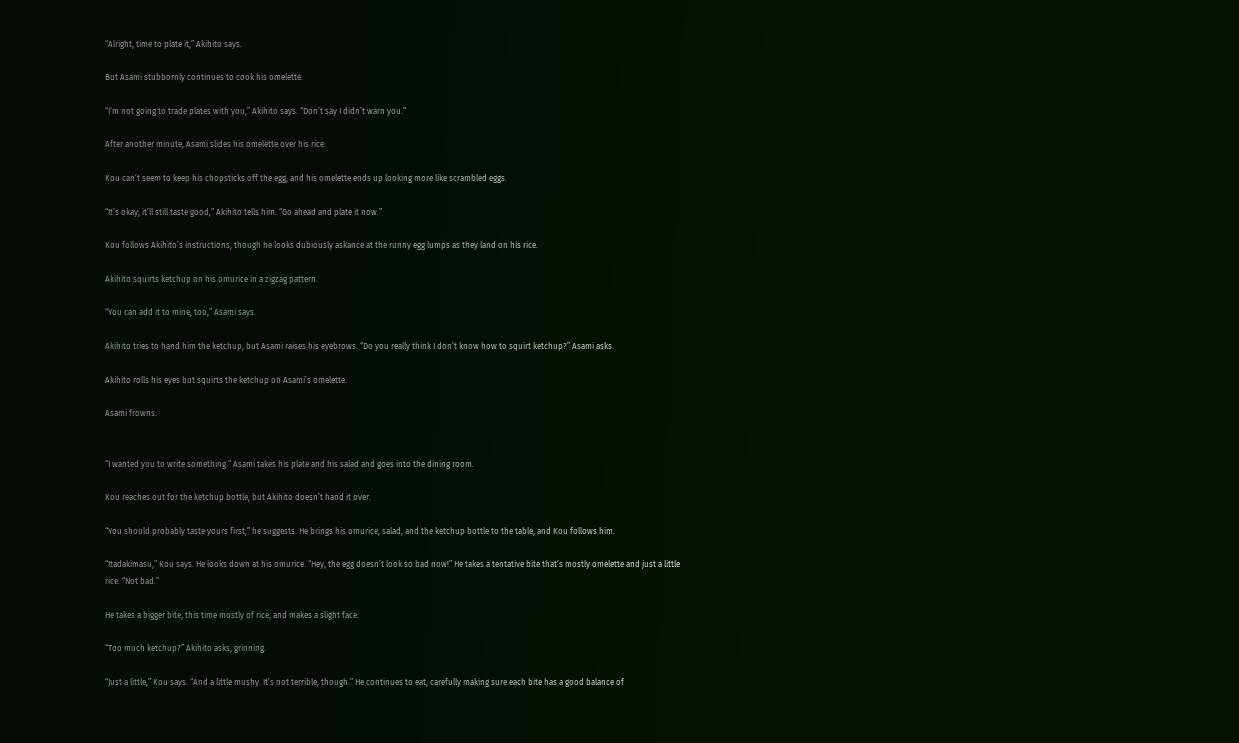“Alright, time to plate it,” Akihito says.

But Asami stubbornly continues to cook his omelette.

“I’m not going to trade plates with you,” Akihito says. “Don’t say I didn’t warn you.”

After another minute, Asami slides his omelette over his rice.

Kou can’t seem to keep his chopsticks off the egg, and his omelette ends up looking more like scrambled eggs.

“It’s okay; it’ll still taste good,” Akihito tells him. “Go ahead and plate it now.”

Kou follows Akihito’s instructions, though he looks dubiously askance at the runny egg lumps as they land on his rice.

Akihito squirts ketchup on his omurice in a zigzag pattern.

“You can add it to mine, too,” Asami says.

Akihito tries to hand him the ketchup, but Asami raises his eyebrows. “Do you really think I don’t know how to squirt ketchup?” Asami asks.

Akihito rolls his eyes but squirts the ketchup on Asami’s omelette.

Asami frowns.


“I wanted you to write something.” Asami takes his plate and his salad and goes into the dining room.

Kou reaches out for the ketchup bottle, but Akihito doesn’t hand it over.

“You should probably taste yours first,” he suggests. He brings his omurice, salad, and the ketchup bottle to the table, and Kou follows him.

“Itadakimasu,” Kou says. He looks down at his omurice. “Hey, the egg doesn’t look so bad now!” He takes a tentative bite that’s mostly omelette and just a little rice. “Not bad.”

He takes a bigger bite, this time mostly of rice, and makes a slight face.

“Too much ketchup?” Akihito asks, grinning.

“Just a little,” Kou says. “And a little mushy. It’s not terrible, though.” He continues to eat, carefully making sure each bite has a good balance of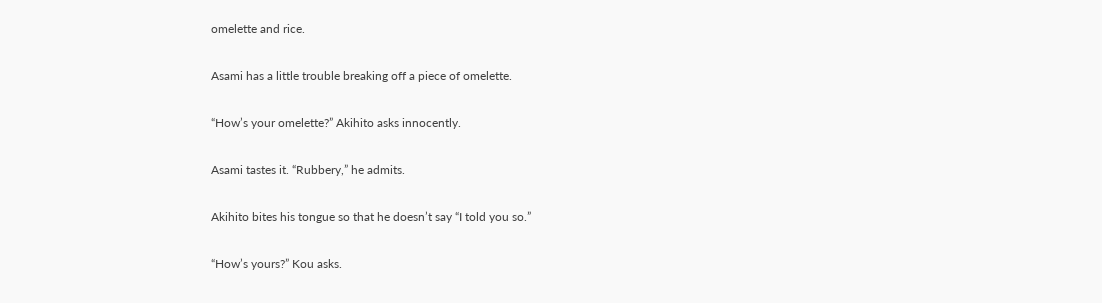omelette and rice.

Asami has a little trouble breaking off a piece of omelette.

“How’s your omelette?” Akihito asks innocently.

Asami tastes it. “Rubbery,” he admits.

Akihito bites his tongue so that he doesn’t say “I told you so.”

“How’s yours?” Kou asks.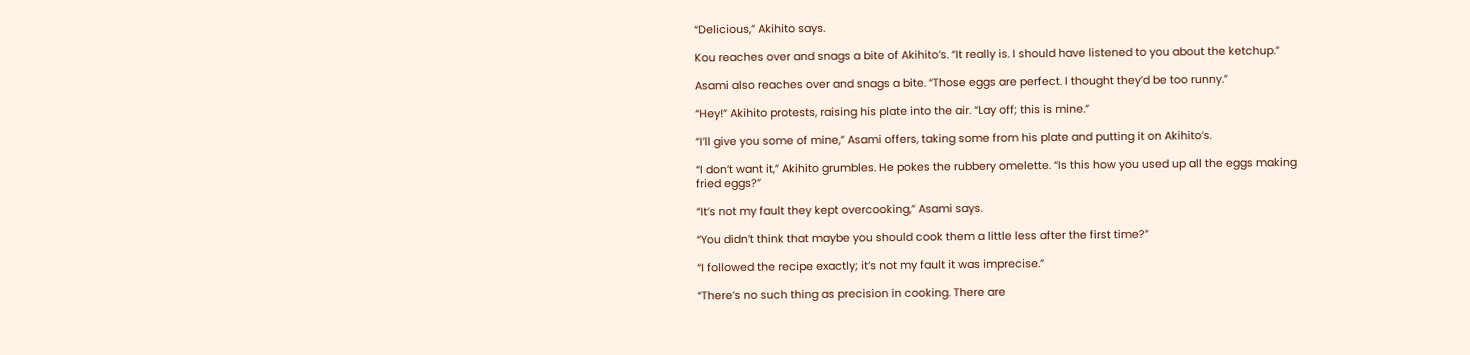“Delicious,” Akihito says.

Kou reaches over and snags a bite of Akihito’s. “It really is. I should have listened to you about the ketchup.”

Asami also reaches over and snags a bite. “Those eggs are perfect. I thought they’d be too runny.”

“Hey!” Akihito protests, raising his plate into the air. “Lay off; this is mine.”

“I’ll give you some of mine,” Asami offers, taking some from his plate and putting it on Akihito’s.

“I don’t want it,” Akihito grumbles. He pokes the rubbery omelette. “Is this how you used up all the eggs making fried eggs?”

“It’s not my fault they kept overcooking,” Asami says.

“You didn’t think that maybe you should cook them a little less after the first time?”

“I followed the recipe exactly; it’s not my fault it was imprecise.”

“There’s no such thing as precision in cooking. There are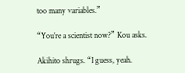too many variables.”

“You’re a scientist now?” Kou asks.

Akihito shrugs. “I guess, yeah.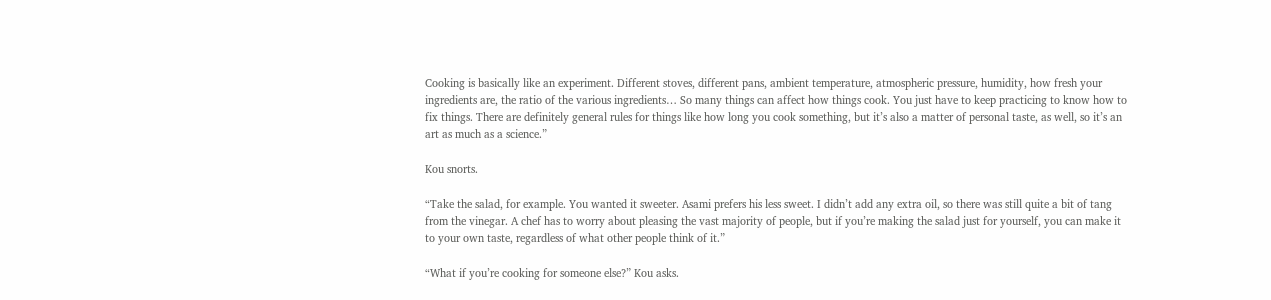Cooking is basically like an experiment. Different stoves, different pans, ambient temperature, atmospheric pressure, humidity, how fresh your ingredients are, the ratio of the various ingredients… So many things can affect how things cook. You just have to keep practicing to know how to fix things. There are definitely general rules for things like how long you cook something, but it’s also a matter of personal taste, as well, so it’s an art as much as a science.”

Kou snorts.

“Take the salad, for example. You wanted it sweeter. Asami prefers his less sweet. I didn’t add any extra oil, so there was still quite a bit of tang from the vinegar. A chef has to worry about pleasing the vast majority of people, but if you’re making the salad just for yourself, you can make it to your own taste, regardless of what other people think of it.”

“What if you’re cooking for someone else?” Kou asks.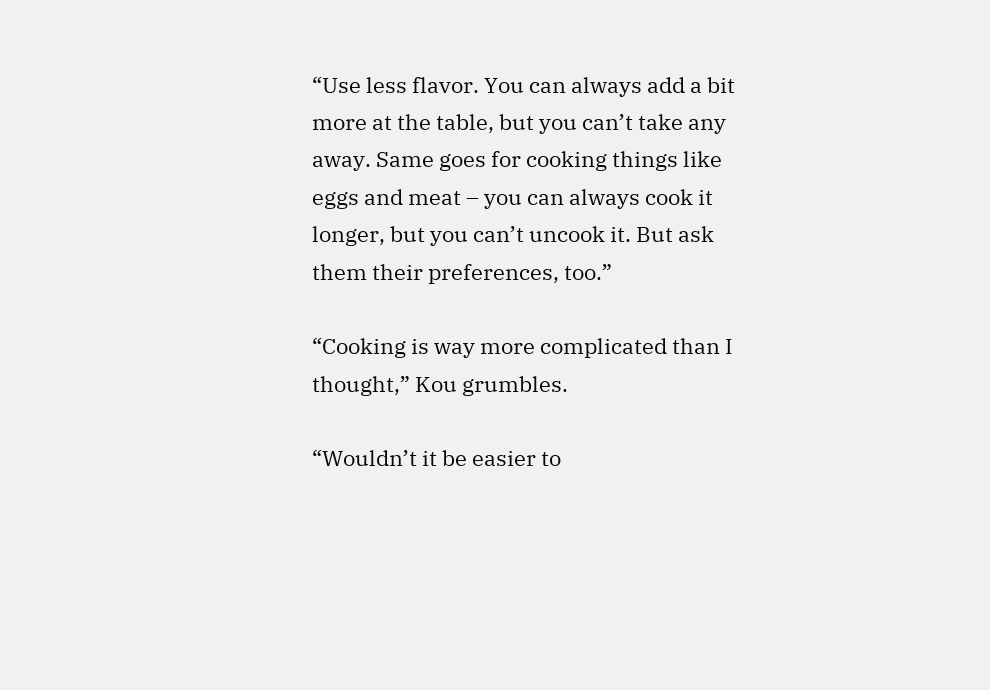“Use less flavor. You can always add a bit more at the table, but you can’t take any away. Same goes for cooking things like eggs and meat – you can always cook it longer, but you can’t uncook it. But ask them their preferences, too.”

“Cooking is way more complicated than I thought,” Kou grumbles.

“Wouldn’t it be easier to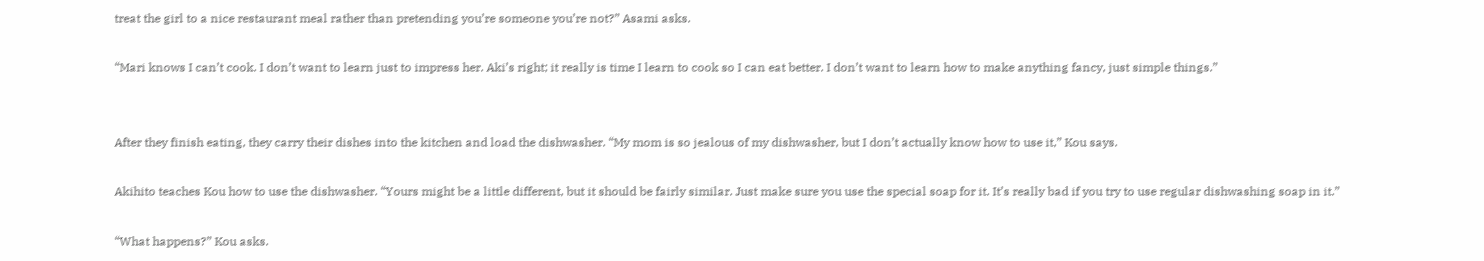treat the girl to a nice restaurant meal rather than pretending you’re someone you’re not?” Asami asks.

“Mari knows I can’t cook. I don’t want to learn just to impress her. Aki’s right; it really is time I learn to cook so I can eat better. I don’t want to learn how to make anything fancy, just simple things.”


After they finish eating, they carry their dishes into the kitchen and load the dishwasher. “My mom is so jealous of my dishwasher, but I don’t actually know how to use it,” Kou says.

Akihito teaches Kou how to use the dishwasher. “Yours might be a little different, but it should be fairly similar. Just make sure you use the special soap for it. It’s really bad if you try to use regular dishwashing soap in it.”

“What happens?” Kou asks.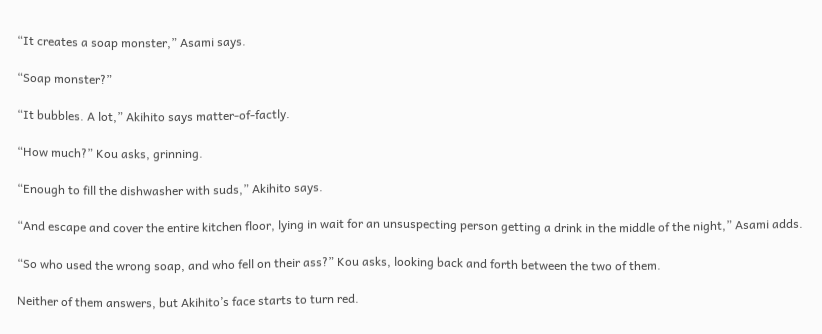“It creates a soap monster,” Asami says.

“Soap monster?”

“It bubbles. A lot,” Akihito says matter-of-factly.

“How much?” Kou asks, grinning.

“Enough to fill the dishwasher with suds,” Akihito says.

“And escape and cover the entire kitchen floor, lying in wait for an unsuspecting person getting a drink in the middle of the night,” Asami adds.

“So who used the wrong soap, and who fell on their ass?” Kou asks, looking back and forth between the two of them.

Neither of them answers, but Akihito’s face starts to turn red.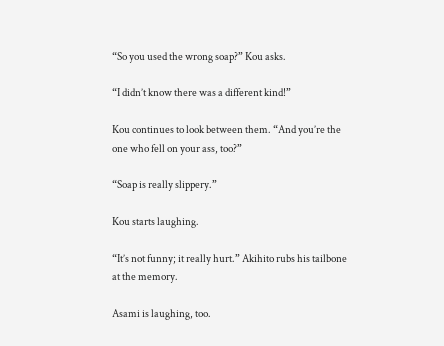“So you used the wrong soap?” Kou asks.

“I didn’t know there was a different kind!”

Kou continues to look between them. “And you’re the one who fell on your ass, too?”

“Soap is really slippery.”

Kou starts laughing.

“It’s not funny; it really hurt.” Akihito rubs his tailbone at the memory.

Asami is laughing, too.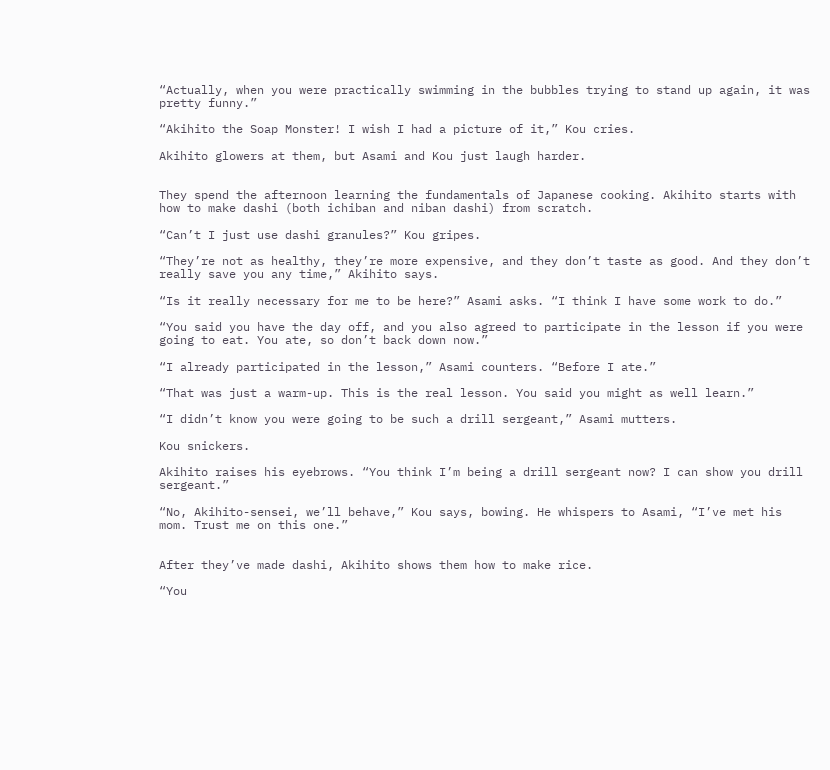“Actually, when you were practically swimming in the bubbles trying to stand up again, it was pretty funny.”

“Akihito the Soap Monster! I wish I had a picture of it,” Kou cries.

Akihito glowers at them, but Asami and Kou just laugh harder.


They spend the afternoon learning the fundamentals of Japanese cooking. Akihito starts with how to make dashi (both ichiban and niban dashi) from scratch.

“Can’t I just use dashi granules?” Kou gripes.

“They’re not as healthy, they’re more expensive, and they don’t taste as good. And they don’t really save you any time,” Akihito says.

“Is it really necessary for me to be here?” Asami asks. “I think I have some work to do.”

“You said you have the day off, and you also agreed to participate in the lesson if you were going to eat. You ate, so don’t back down now.”

“I already participated in the lesson,” Asami counters. “Before I ate.”

“That was just a warm-up. This is the real lesson. You said you might as well learn.”

“I didn’t know you were going to be such a drill sergeant,” Asami mutters.

Kou snickers.

Akihito raises his eyebrows. “You think I’m being a drill sergeant now? I can show you drill sergeant.”

“No, Akihito-sensei, we’ll behave,” Kou says, bowing. He whispers to Asami, “I’ve met his mom. Trust me on this one.”


After they’ve made dashi, Akihito shows them how to make rice.

“You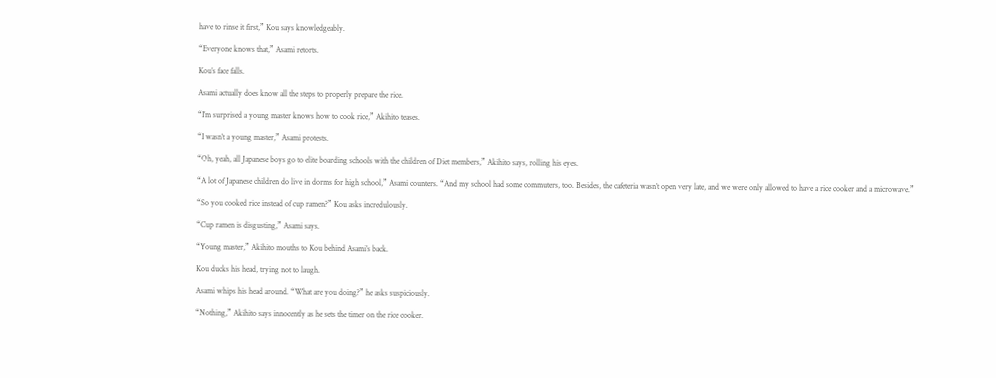have to rinse it first,” Kou says knowledgeably.

“Everyone knows that,” Asami retorts.

Kou’s face falls.

Asami actually does know all the steps to properly prepare the rice.

“I’m surprised a young master knows how to cook rice,” Akihito teases.

“I wasn’t a young master,” Asami protests.

“Oh, yeah, all Japanese boys go to elite boarding schools with the children of Diet members,” Akihito says, rolling his eyes.

“A lot of Japanese children do live in dorms for high school,” Asami counters. “And my school had some commuters, too. Besides, the cafeteria wasn’t open very late, and we were only allowed to have a rice cooker and a microwave.”

“So you cooked rice instead of cup ramen?” Kou asks incredulously.

“Cup ramen is disgusting,” Asami says.

“Young master,” Akihito mouths to Kou behind Asami’s back.

Kou ducks his head, trying not to laugh.

Asami whips his head around. “What are you doing?” he asks suspiciously.

“Nothing,” Akihito says innocently as he sets the timer on the rice cooker.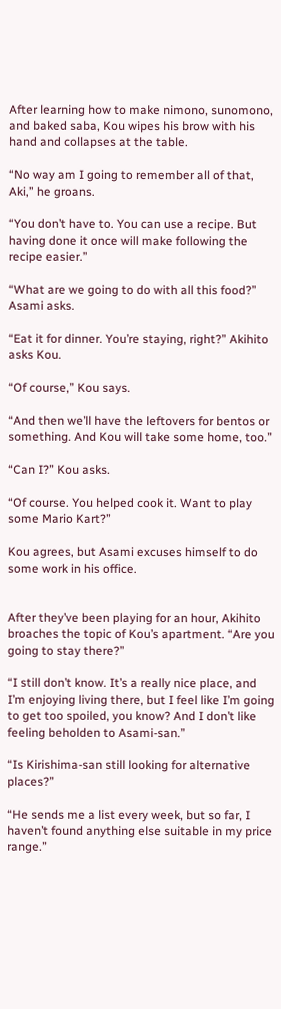After learning how to make nimono, sunomono, and baked saba, Kou wipes his brow with his hand and collapses at the table.

“No way am I going to remember all of that, Aki,” he groans.

“You don’t have to. You can use a recipe. But having done it once will make following the recipe easier.”

“What are we going to do with all this food?” Asami asks.

“Eat it for dinner. You’re staying, right?” Akihito asks Kou.

“Of course,” Kou says.

“And then we’ll have the leftovers for bentos or something. And Kou will take some home, too.”

“Can I?” Kou asks.

“Of course. You helped cook it. Want to play some Mario Kart?”

Kou agrees, but Asami excuses himself to do some work in his office.


After they’ve been playing for an hour, Akihito broaches the topic of Kou’s apartment. “Are you going to stay there?”

“I still don’t know. It’s a really nice place, and I’m enjoying living there, but I feel like I’m going to get too spoiled, you know? And I don’t like feeling beholden to Asami-san.”

“Is Kirishima-san still looking for alternative places?”

“He sends me a list every week, but so far, I haven’t found anything else suitable in my price range.”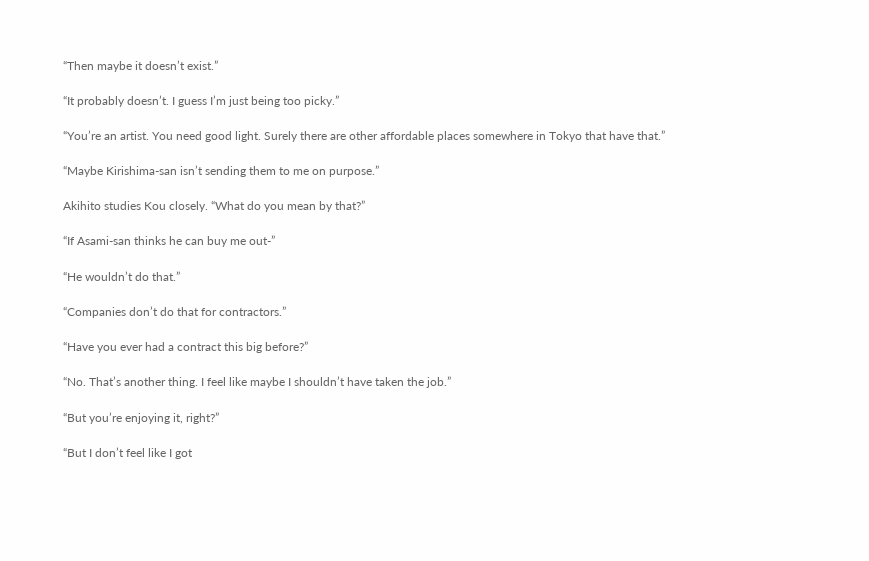“Then maybe it doesn’t exist.”

“It probably doesn’t. I guess I’m just being too picky.”

“You’re an artist. You need good light. Surely there are other affordable places somewhere in Tokyo that have that.”

“Maybe Kirishima-san isn’t sending them to me on purpose.”

Akihito studies Kou closely. “What do you mean by that?”

“If Asami-san thinks he can buy me out-”

“He wouldn’t do that.”

“Companies don’t do that for contractors.”

“Have you ever had a contract this big before?”

“No. That’s another thing. I feel like maybe I shouldn’t have taken the job.”

“But you’re enjoying it, right?”

“But I don’t feel like I got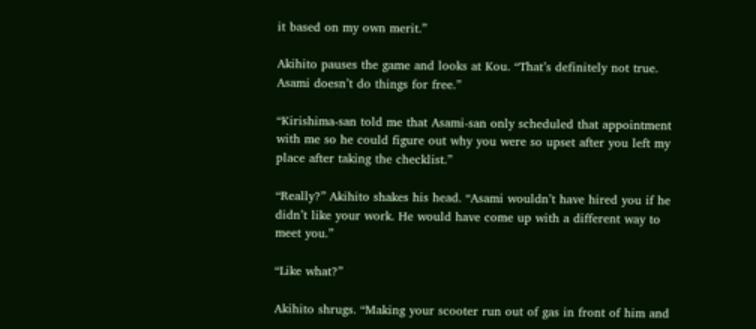it based on my own merit.”

Akihito pauses the game and looks at Kou. “That’s definitely not true. Asami doesn’t do things for free.”

“Kirishima-san told me that Asami-san only scheduled that appointment with me so he could figure out why you were so upset after you left my place after taking the checklist.”

“Really?” Akihito shakes his head. “Asami wouldn’t have hired you if he didn’t like your work. He would have come up with a different way to meet you.”

“Like what?”

Akihito shrugs. “Making your scooter run out of gas in front of him and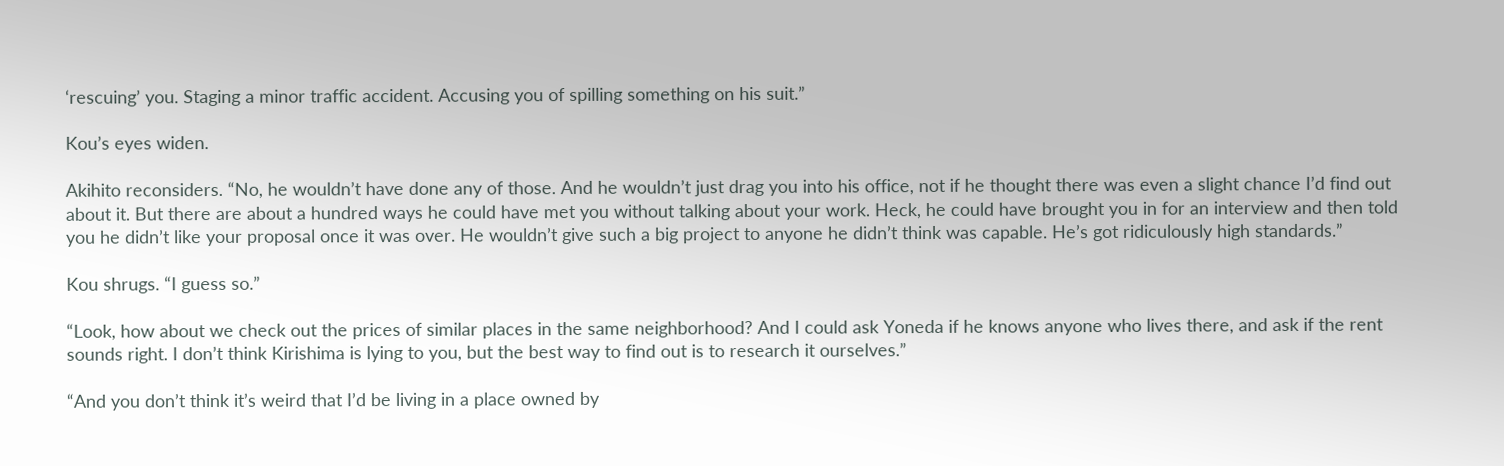‘rescuing’ you. Staging a minor traffic accident. Accusing you of spilling something on his suit.”

Kou’s eyes widen.

Akihito reconsiders. “No, he wouldn’t have done any of those. And he wouldn’t just drag you into his office, not if he thought there was even a slight chance I’d find out about it. But there are about a hundred ways he could have met you without talking about your work. Heck, he could have brought you in for an interview and then told you he didn’t like your proposal once it was over. He wouldn’t give such a big project to anyone he didn’t think was capable. He’s got ridiculously high standards.”

Kou shrugs. “I guess so.”

“Look, how about we check out the prices of similar places in the same neighborhood? And I could ask Yoneda if he knows anyone who lives there, and ask if the rent sounds right. I don’t think Kirishima is lying to you, but the best way to find out is to research it ourselves.”

“And you don’t think it’s weird that I’d be living in a place owned by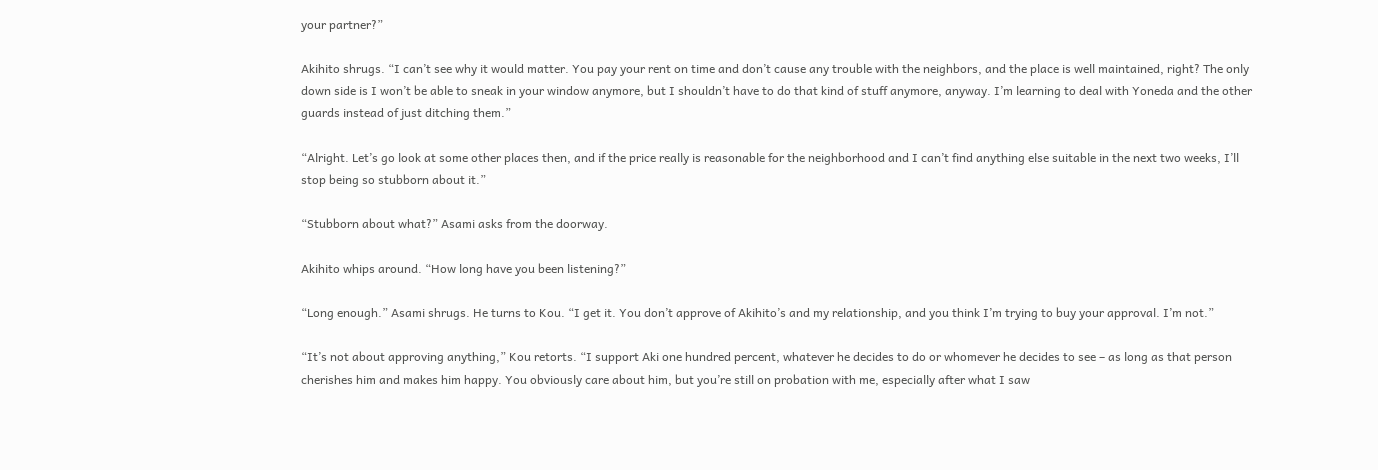your partner?”

Akihito shrugs. “I can’t see why it would matter. You pay your rent on time and don’t cause any trouble with the neighbors, and the place is well maintained, right? The only down side is I won’t be able to sneak in your window anymore, but I shouldn’t have to do that kind of stuff anymore, anyway. I’m learning to deal with Yoneda and the other guards instead of just ditching them.”

“Alright. Let’s go look at some other places then, and if the price really is reasonable for the neighborhood and I can’t find anything else suitable in the next two weeks, I’ll stop being so stubborn about it.”

“Stubborn about what?” Asami asks from the doorway.

Akihito whips around. “How long have you been listening?”

“Long enough.” Asami shrugs. He turns to Kou. “I get it. You don’t approve of Akihito’s and my relationship, and you think I’m trying to buy your approval. I’m not.”

“It’s not about approving anything,” Kou retorts. “I support Aki one hundred percent, whatever he decides to do or whomever he decides to see – as long as that person cherishes him and makes him happy. You obviously care about him, but you’re still on probation with me, especially after what I saw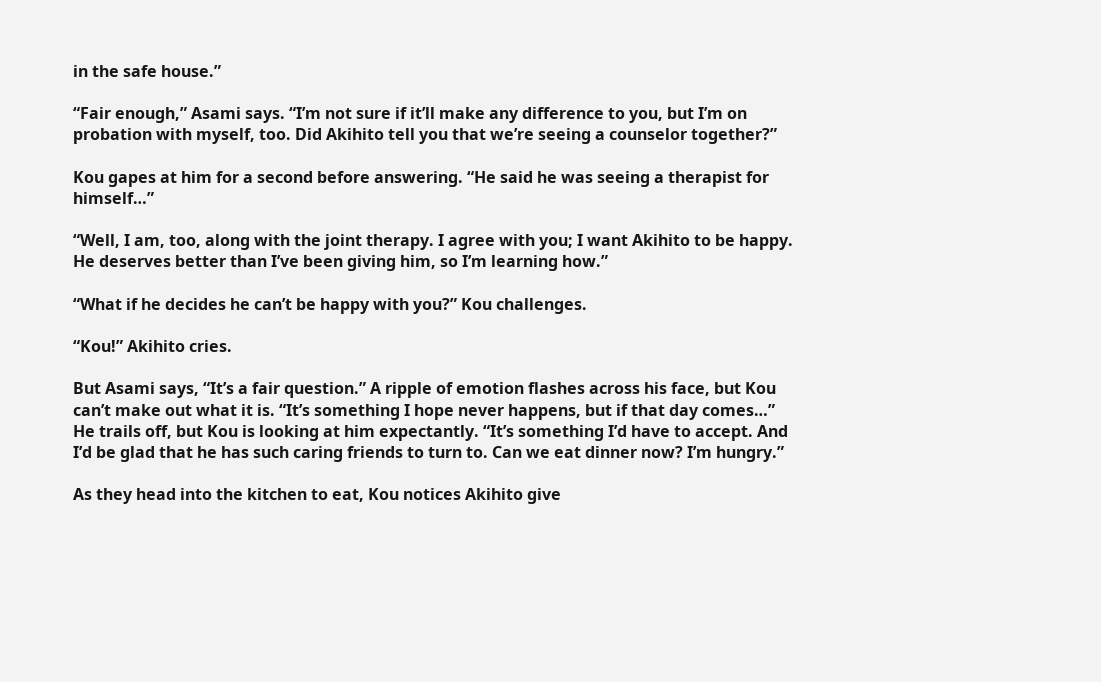in the safe house.”

“Fair enough,” Asami says. “I’m not sure if it’ll make any difference to you, but I’m on probation with myself, too. Did Akihito tell you that we’re seeing a counselor together?”

Kou gapes at him for a second before answering. “He said he was seeing a therapist for himself…”

“Well, I am, too, along with the joint therapy. I agree with you; I want Akihito to be happy. He deserves better than I’ve been giving him, so I’m learning how.”

“What if he decides he can’t be happy with you?” Kou challenges.

“Kou!” Akihito cries.

But Asami says, “It’s a fair question.” A ripple of emotion flashes across his face, but Kou can’t make out what it is. “It’s something I hope never happens, but if that day comes…” He trails off, but Kou is looking at him expectantly. “It’s something I’d have to accept. And I’d be glad that he has such caring friends to turn to. Can we eat dinner now? I’m hungry.”

As they head into the kitchen to eat, Kou notices Akihito give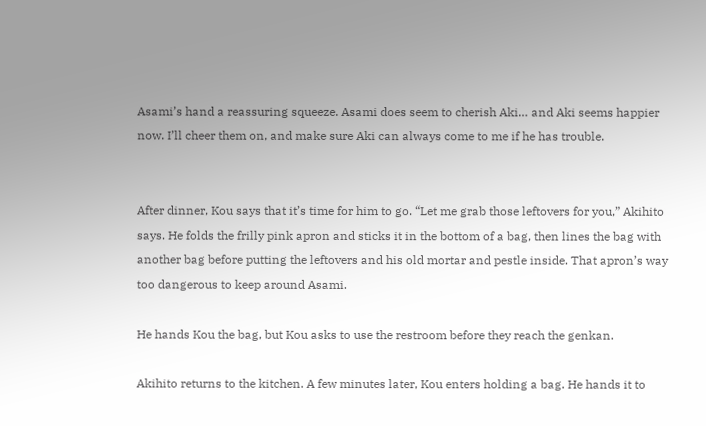Asami’s hand a reassuring squeeze. Asami does seem to cherish Aki… and Aki seems happier now. I’ll cheer them on, and make sure Aki can always come to me if he has trouble.


After dinner, Kou says that it’s time for him to go. “Let me grab those leftovers for you,” Akihito says. He folds the frilly pink apron and sticks it in the bottom of a bag, then lines the bag with another bag before putting the leftovers and his old mortar and pestle inside. That apron’s way too dangerous to keep around Asami.

He hands Kou the bag, but Kou asks to use the restroom before they reach the genkan.

Akihito returns to the kitchen. A few minutes later, Kou enters holding a bag. He hands it to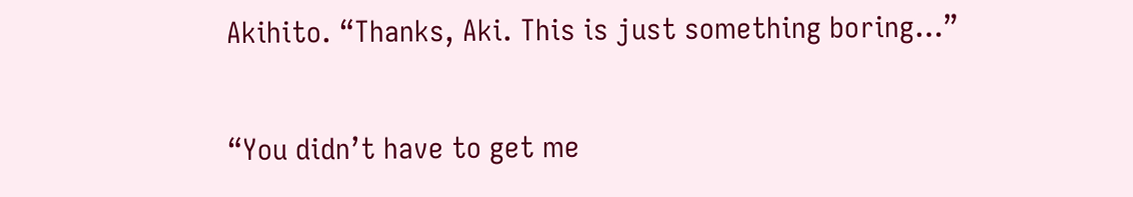Akihito. “Thanks, Aki. This is just something boring…”

“You didn’t have to get me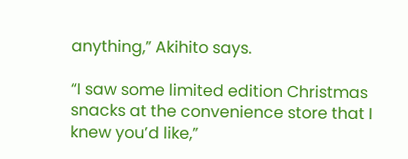anything,” Akihito says.

“I saw some limited edition Christmas snacks at the convenience store that I knew you’d like,”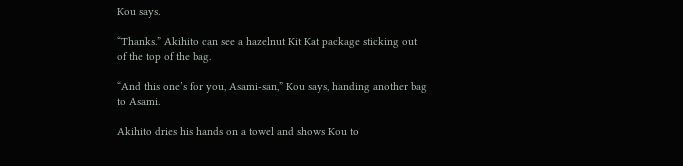Kou says.

“Thanks.” Akihito can see a hazelnut Kit Kat package sticking out of the top of the bag.

“And this one’s for you, Asami-san,” Kou says, handing another bag to Asami.

Akihito dries his hands on a towel and shows Kou to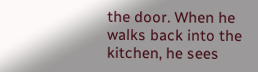the door. When he walks back into the kitchen, he sees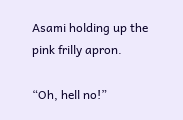Asami holding up the pink frilly apron.

“Oh, hell no!”